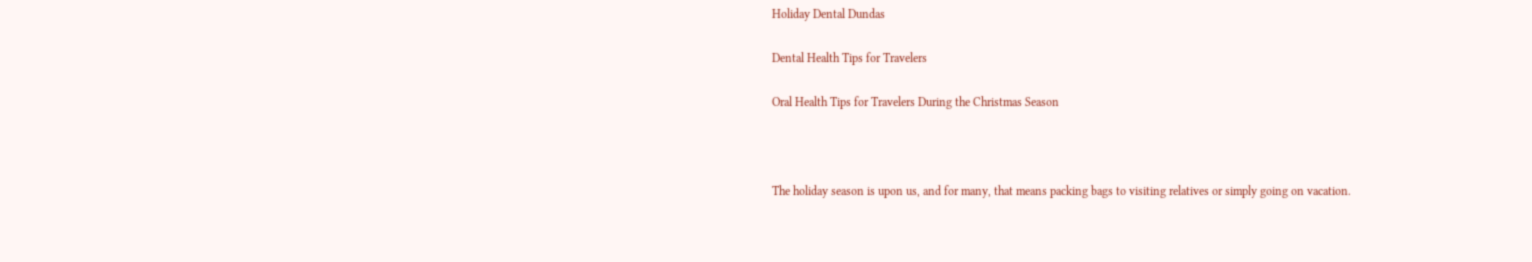Holiday Dental Dundas

Dental Health Tips for Travelers

Oral Health Tips for Travelers During the Christmas Season



The holiday season is upon us, and for many, that means packing bags to visiting relatives or simply going on vacation.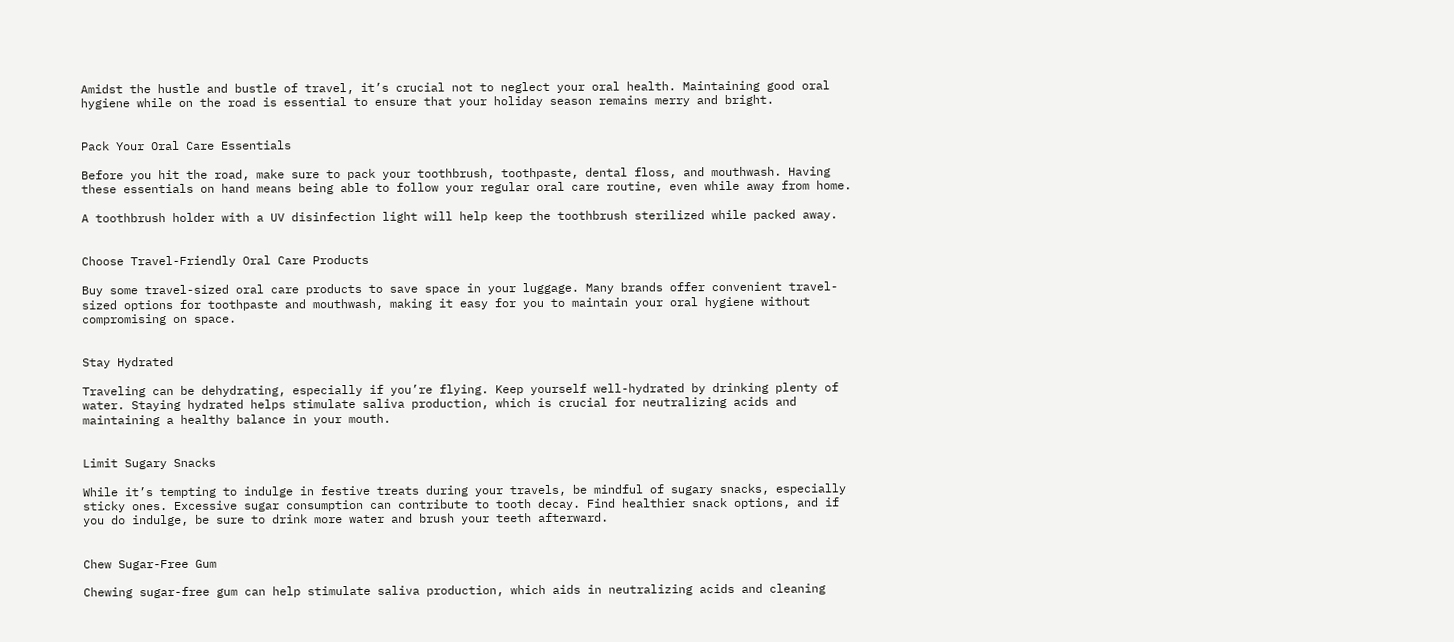Amidst the hustle and bustle of travel, it’s crucial not to neglect your oral health. Maintaining good oral hygiene while on the road is essential to ensure that your holiday season remains merry and bright.


Pack Your Oral Care Essentials

Before you hit the road, make sure to pack your toothbrush, toothpaste, dental floss, and mouthwash. Having these essentials on hand means being able to follow your regular oral care routine, even while away from home.

A toothbrush holder with a UV disinfection light will help keep the toothbrush sterilized while packed away.


Choose Travel-Friendly Oral Care Products

Buy some travel-sized oral care products to save space in your luggage. Many brands offer convenient travel-sized options for toothpaste and mouthwash, making it easy for you to maintain your oral hygiene without compromising on space.


Stay Hydrated

Traveling can be dehydrating, especially if you’re flying. Keep yourself well-hydrated by drinking plenty of water. Staying hydrated helps stimulate saliva production, which is crucial for neutralizing acids and maintaining a healthy balance in your mouth.


Limit Sugary Snacks

While it’s tempting to indulge in festive treats during your travels, be mindful of sugary snacks, especially sticky ones. Excessive sugar consumption can contribute to tooth decay. Find healthier snack options, and if you do indulge, be sure to drink more water and brush your teeth afterward.


Chew Sugar-Free Gum

Chewing sugar-free gum can help stimulate saliva production, which aids in neutralizing acids and cleaning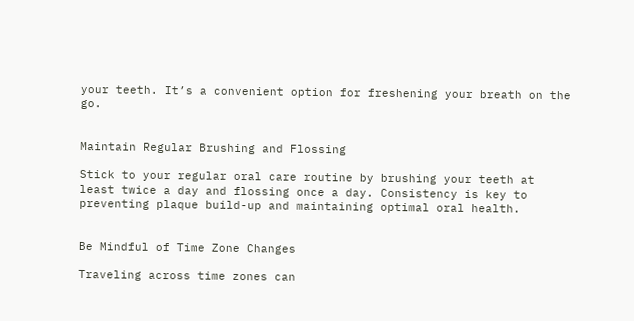your teeth. It’s a convenient option for freshening your breath on the go.


Maintain Regular Brushing and Flossing

Stick to your regular oral care routine by brushing your teeth at least twice a day and flossing once a day. Consistency is key to preventing plaque build-up and maintaining optimal oral health.


Be Mindful of Time Zone Changes

Traveling across time zones can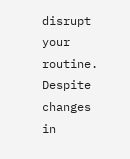disrupt your routine. Despite changes in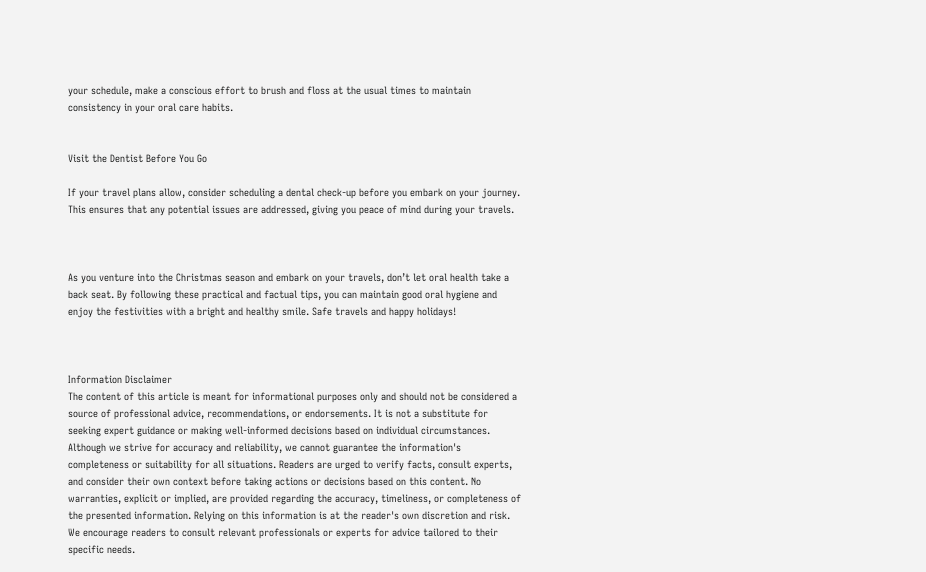your schedule, make a conscious effort to brush and floss at the usual times to maintain consistency in your oral care habits.


Visit the Dentist Before You Go

If your travel plans allow, consider scheduling a dental check-up before you embark on your journey. This ensures that any potential issues are addressed, giving you peace of mind during your travels.



As you venture into the Christmas season and embark on your travels, don’t let oral health take a back seat. By following these practical and factual tips, you can maintain good oral hygiene and enjoy the festivities with a bright and healthy smile. Safe travels and happy holidays!



Information Disclaimer
The content of this article is meant for informational purposes only and should not be considered a source of professional advice, recommendations, or endorsements. It is not a substitute for seeking expert guidance or making well-informed decisions based on individual circumstances. Although we strive for accuracy and reliability, we cannot guarantee the information's completeness or suitability for all situations. Readers are urged to verify facts, consult experts, and consider their own context before taking actions or decisions based on this content. No warranties, explicit or implied, are provided regarding the accuracy, timeliness, or completeness of the presented information. Relying on this information is at the reader's own discretion and risk. We encourage readers to consult relevant professionals or experts for advice tailored to their specific needs.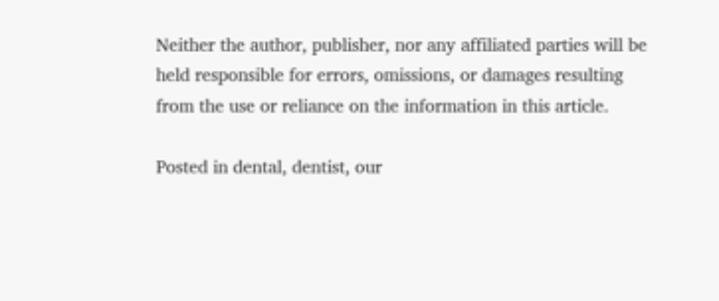Neither the author, publisher, nor any affiliated parties will be held responsible for errors, omissions, or damages resulting from the use or reliance on the information in this article.

Posted in dental, dentist, our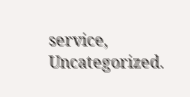service, Uncategorized.